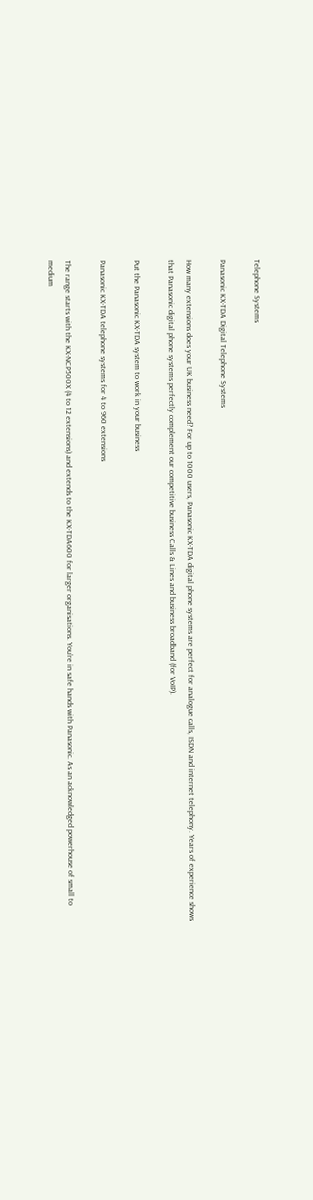Telephone Systems

Panasonic KX-TDA Digital Telephone Systems

How many extensions does your UK business need? For up to 1000 users, Panasonic KX-TDA digital phone systems are perfect for analogue calls, ISDN and internet telephony. Years of experience shows that Panasonic digital phone systems perfectly complement our competitive business Calls & Lines and business broadband (for VoIP).

Put the Panasonic KX-TDA system to work in your business

Panasonic KX-TDA telephone systems for 4 to 960 extensions

The range starts with the KX-NCP500X (4 to 12 extensions) and extends to the KX-TDA600 for larger organisations. You’re in safe hands with Panasonic. As an acknowledged powerhouse of small to medium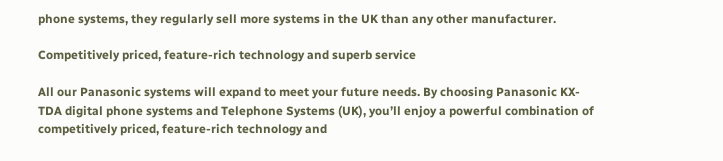phone systems, they regularly sell more systems in the UK than any other manufacturer.

Competitively priced, feature-rich technology and superb service

All our Panasonic systems will expand to meet your future needs. By choosing Panasonic KX-TDA digital phone systems and Telephone Systems (UK), you’ll enjoy a powerful combination of competitively priced, feature-rich technology and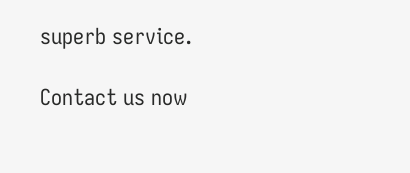superb service.

Contact us now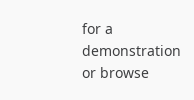for a demonstration or browse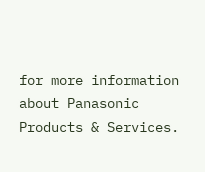for more information about Panasonic Products & Services.